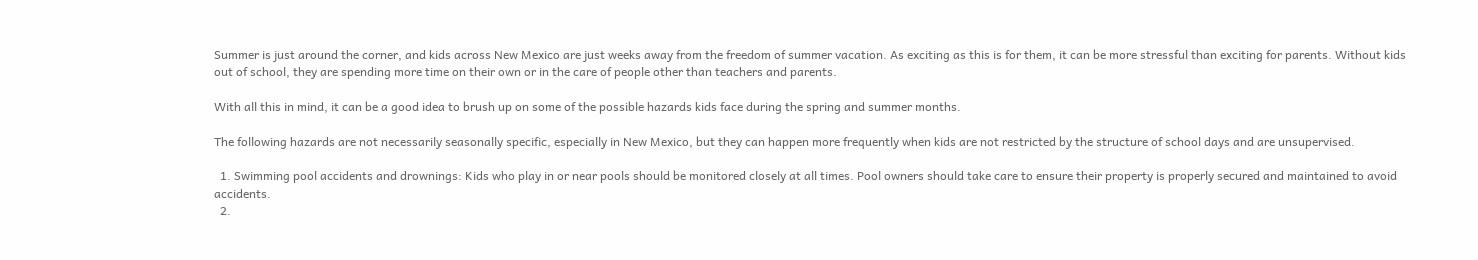Summer is just around the corner, and kids across New Mexico are just weeks away from the freedom of summer vacation. As exciting as this is for them, it can be more stressful than exciting for parents. Without kids out of school, they are spending more time on their own or in the care of people other than teachers and parents.

With all this in mind, it can be a good idea to brush up on some of the possible hazards kids face during the spring and summer months.

The following hazards are not necessarily seasonally specific, especially in New Mexico, but they can happen more frequently when kids are not restricted by the structure of school days and are unsupervised.

  1. Swimming pool accidents and drownings: Kids who play in or near pools should be monitored closely at all times. Pool owners should take care to ensure their property is properly secured and maintained to avoid accidents.
  2.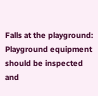Falls at the playground: Playground equipment should be inspected and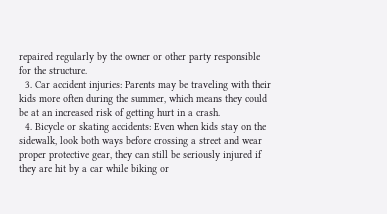repaired regularly by the owner or other party responsible for the structure.
  3. Car accident injuries: Parents may be traveling with their kids more often during the summer, which means they could be at an increased risk of getting hurt in a crash.
  4. Bicycle or skating accidents: Even when kids stay on the sidewalk, look both ways before crossing a street and wear proper protective gear, they can still be seriously injured if they are hit by a car while biking or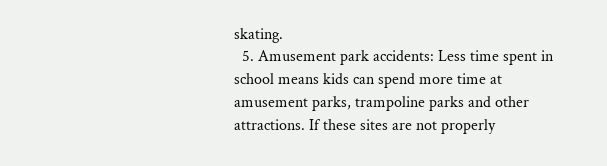skating.
  5. Amusement park accidents: Less time spent in school means kids can spend more time at amusement parks, trampoline parks and other attractions. If these sites are not properly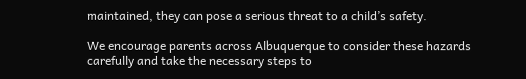maintained, they can pose a serious threat to a child’s safety.

We encourage parents across Albuquerque to consider these hazards carefully and take the necessary steps to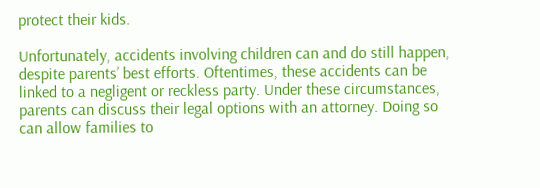protect their kids.

Unfortunately, accidents involving children can and do still happen, despite parents’ best efforts. Oftentimes, these accidents can be linked to a negligent or reckless party. Under these circumstances, parents can discuss their legal options with an attorney. Doing so can allow families to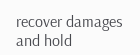recover damages and hold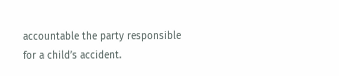accountable the party responsible for a child’s accident.